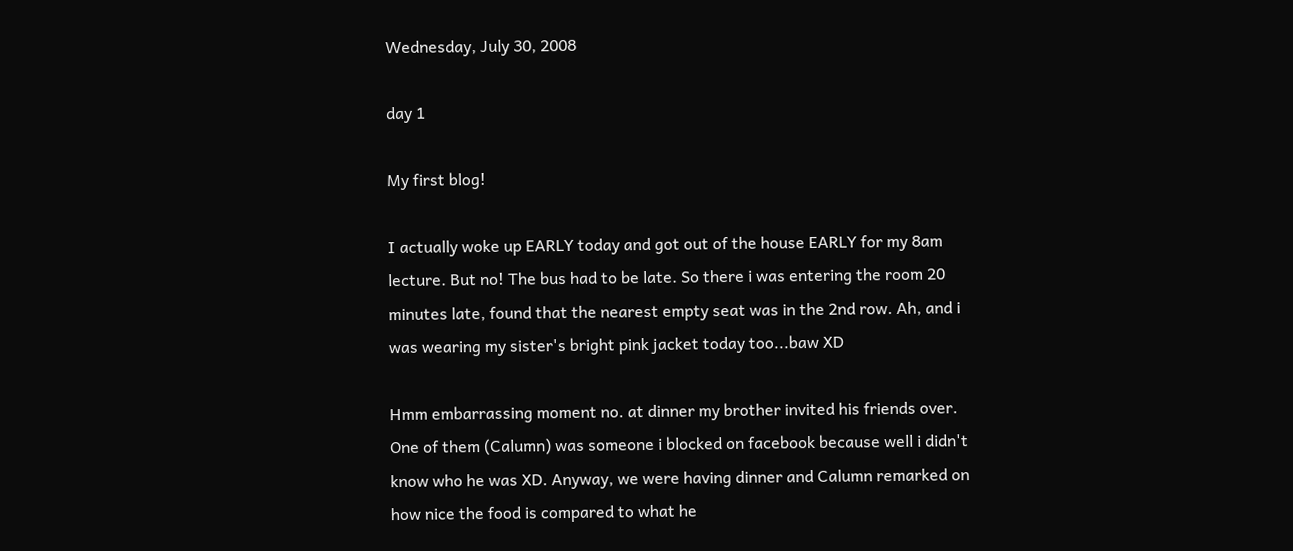Wednesday, July 30, 2008

day 1

My first blog!

I actually woke up EARLY today and got out of the house EARLY for my 8am lecture. But no! The bus had to be late. So there i was entering the room 20 minutes late, found that the nearest empty seat was in the 2nd row. Ah, and i was wearing my sister's bright pink jacket today too...baw XD

Hmm embarrassing moment no. at dinner my brother invited his friends over. One of them (Calumn) was someone i blocked on facebook because well i didn't know who he was XD. Anyway, we were having dinner and Calumn remarked on how nice the food is compared to what he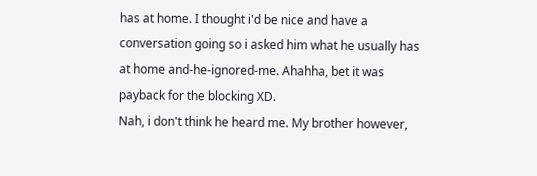has at home. I thought i'd be nice and have a conversation going so i asked him what he usually has at home and-he-ignored-me. Ahahha, bet it was payback for the blocking XD.
Nah, i don't think he heard me. My brother however,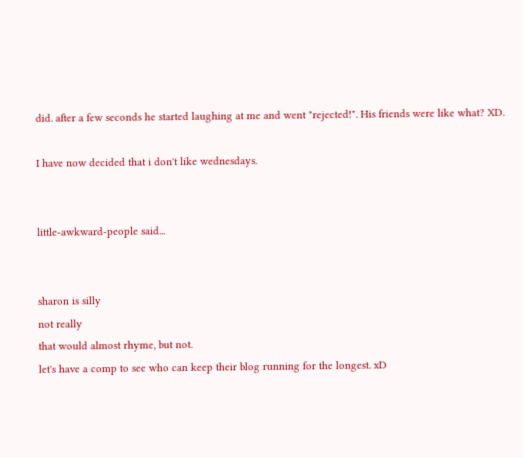did. after a few seconds he started laughing at me and went "rejected!". His friends were like what? XD.

I have now decided that i don't like wednesdays.


little-awkward-people said...


sharon is silly
not really
that would almost rhyme, but not.
let's have a comp to see who can keep their blog running for the longest. xD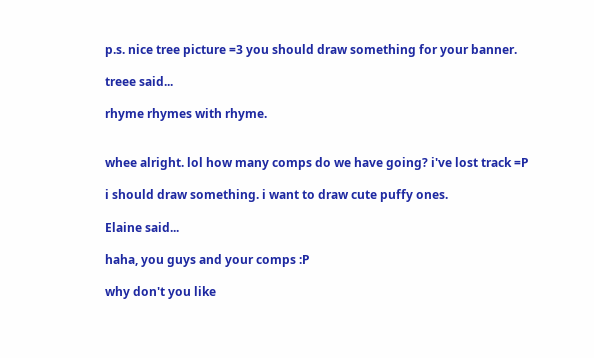p.s. nice tree picture =3 you should draw something for your banner.

treee said...

rhyme rhymes with rhyme.


whee alright. lol how many comps do we have going? i've lost track =P

i should draw something. i want to draw cute puffy ones.

Elaine said...

haha, you guys and your comps :P

why don't you like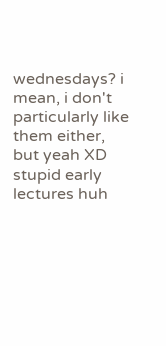wednesdays? i mean, i don't particularly like them either, but yeah XD stupid early lectures huh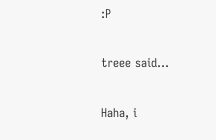:P

treee said...

Haha, i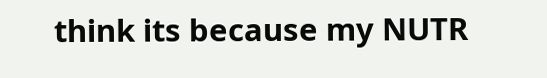think its because my NUTR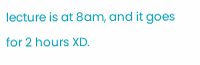lecture is at 8am, and it goes for 2 hours XD.